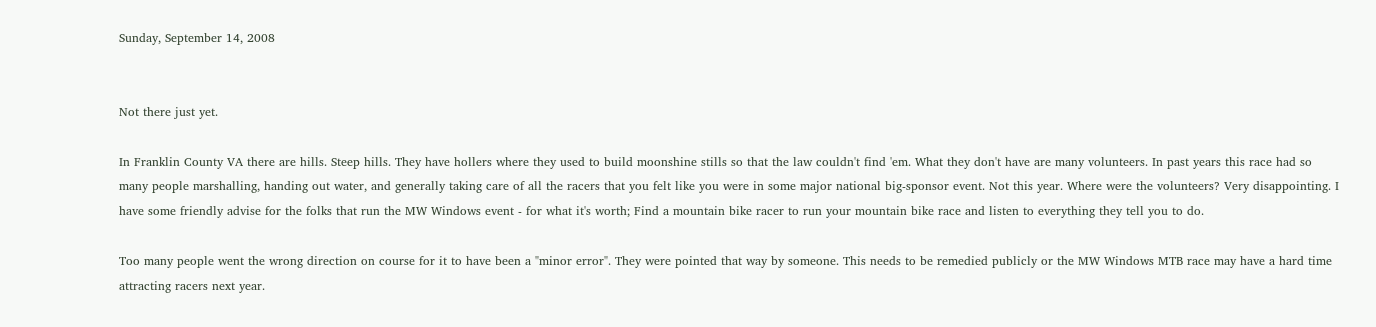Sunday, September 14, 2008


Not there just yet.

In Franklin County VA there are hills. Steep hills. They have hollers where they used to build moonshine stills so that the law couldn't find 'em. What they don't have are many volunteers. In past years this race had so many people marshalling, handing out water, and generally taking care of all the racers that you felt like you were in some major national big-sponsor event. Not this year. Where were the volunteers? Very disappointing. I have some friendly advise for the folks that run the MW Windows event - for what it's worth; Find a mountain bike racer to run your mountain bike race and listen to everything they tell you to do.

Too many people went the wrong direction on course for it to have been a "minor error". They were pointed that way by someone. This needs to be remedied publicly or the MW Windows MTB race may have a hard time attracting racers next year.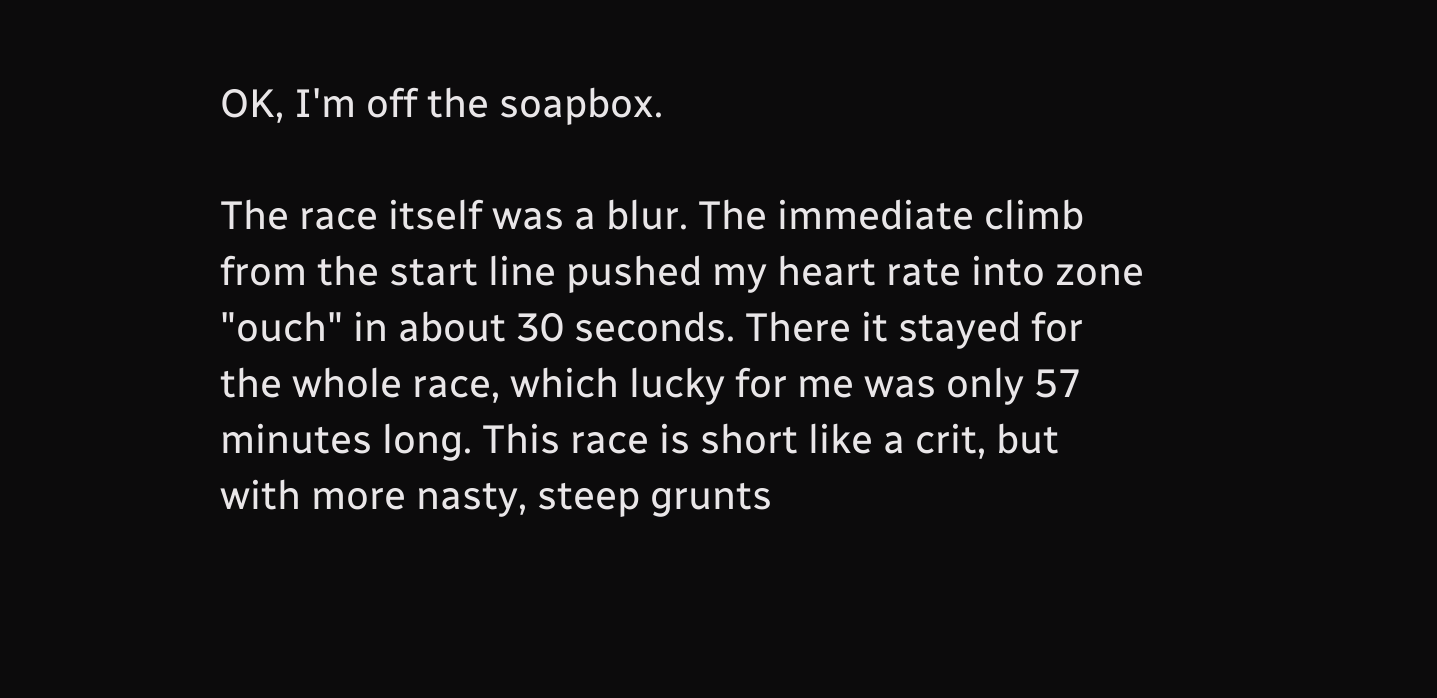OK, I'm off the soapbox.

The race itself was a blur. The immediate climb from the start line pushed my heart rate into zone "ouch" in about 30 seconds. There it stayed for the whole race, which lucky for me was only 57 minutes long. This race is short like a crit, but with more nasty, steep grunts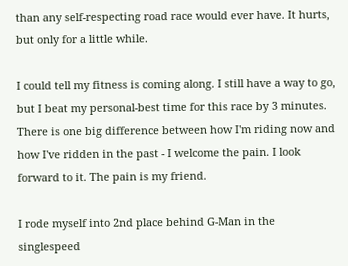than any self-respecting road race would ever have. It hurts, but only for a little while.

I could tell my fitness is coming along. I still have a way to go, but I beat my personal-best time for this race by 3 minutes. There is one big difference between how I'm riding now and how I've ridden in the past - I welcome the pain. I look forward to it. The pain is my friend.

I rode myself into 2nd place behind G-Man in the singlespeed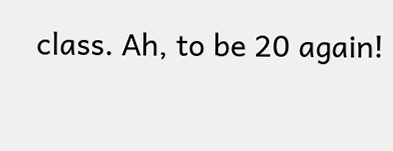class. Ah, to be 20 again!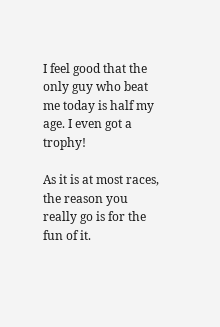I feel good that the only guy who beat me today is half my age. I even got a trophy!

As it is at most races, the reason you really go is for the fun of it.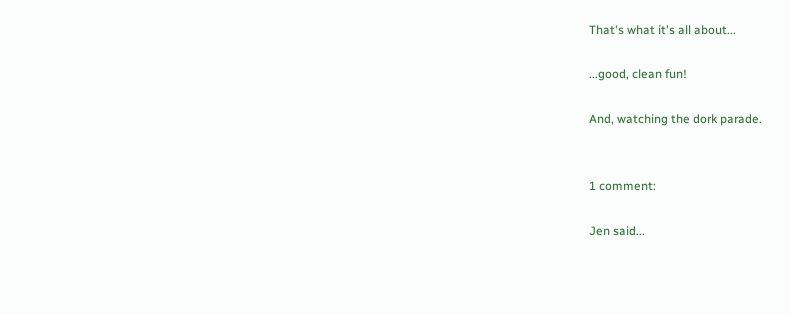That's what it's all about...

...good, clean fun!

And, watching the dork parade.


1 comment:

Jen said...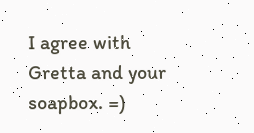I agree with Gretta and your soapbox. =)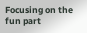Focusing on the fun part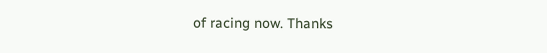of racing now. Thanks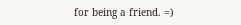for being a friend. =)